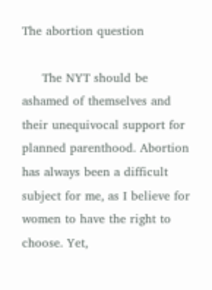The abortion question

     The NYT should be ashamed of themselves and their unequivocal support for planned parenthood. Abortion has always been a difficult subject for me, as I believe for women to have the right to choose. Yet,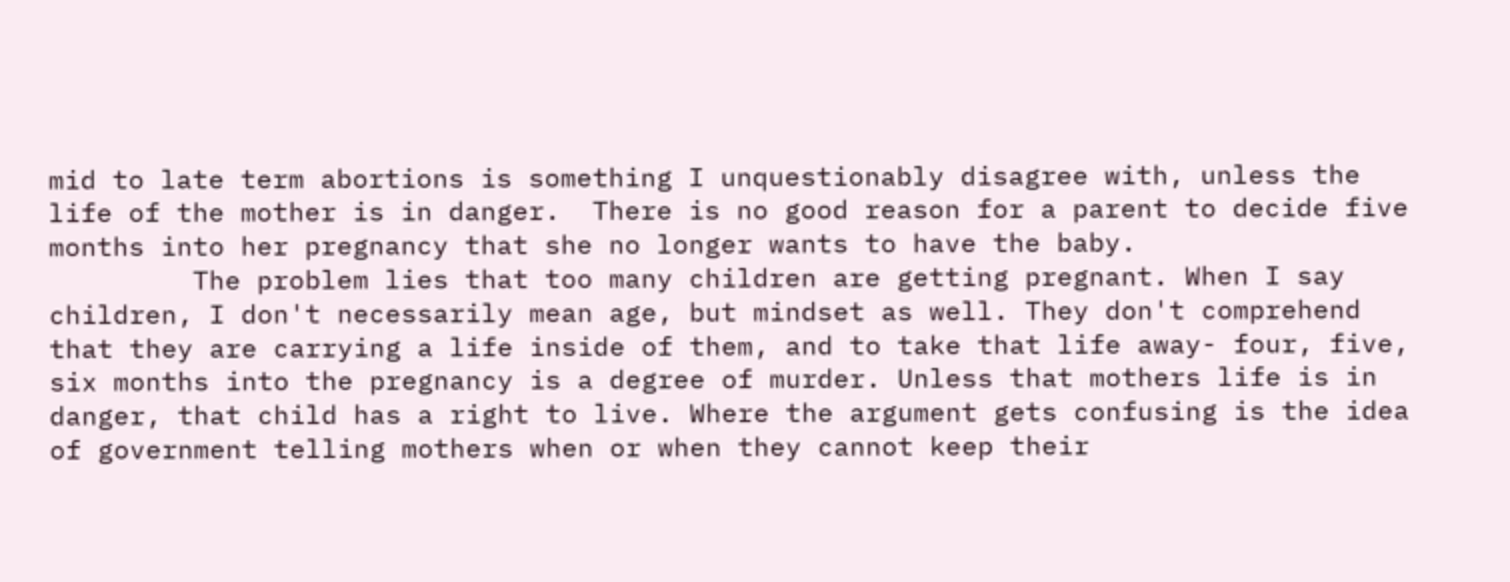mid to late term abortions is something I unquestionably disagree with, unless the life of the mother is in danger.  There is no good reason for a parent to decide five months into her pregnancy that she no longer wants to have the baby.
         The problem lies that too many children are getting pregnant. When I say children, I don't necessarily mean age, but mindset as well. They don't comprehend that they are carrying a life inside of them, and to take that life away- four, five, six months into the pregnancy is a degree of murder. Unless that mothers life is in danger, that child has a right to live. Where the argument gets confusing is the idea of government telling mothers when or when they cannot keep their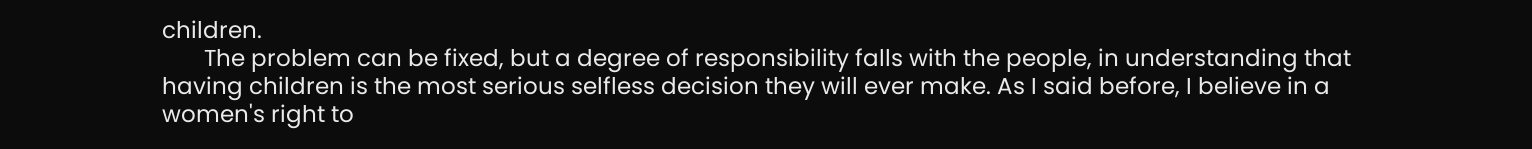children.
       The problem can be fixed, but a degree of responsibility falls with the people, in understanding that having children is the most serious selfless decision they will ever make. As I said before, I believe in a women's right to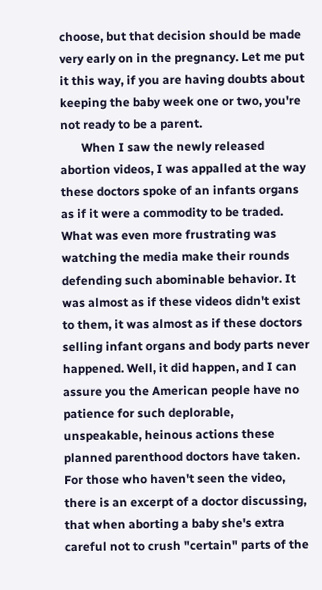choose, but that decision should be made very early on in the pregnancy. Let me put it this way, if you are having doubts about keeping the baby week one or two, you're not ready to be a parent.
       When I saw the newly released abortion videos, I was appalled at the way these doctors spoke of an infants organs as if it were a commodity to be traded. What was even more frustrating was watching the media make their rounds defending such abominable behavior. It was almost as if these videos didn't exist to them, it was almost as if these doctors selling infant organs and body parts never happened. Well, it did happen, and I can assure you the American people have no patience for such deplorable, unspeakable, heinous actions these planned parenthood doctors have taken. For those who haven't seen the video, there is an excerpt of a doctor discussing, that when aborting a baby she's extra careful not to crush "certain" parts of the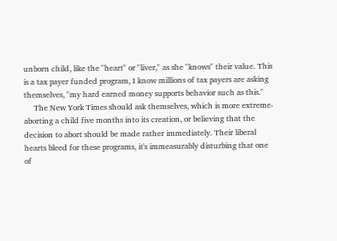unborn child, like the "heart" or "liver," as she "knows" their value. This is a tax payer funded program, I know millions of tax payers are asking themselves, "my hard earned money supports behavior such as this."
     The New York Times should ask themselves, which is more extreme-aborting a child five months into its creation, or believing that the decision to abort should be made rather immediately. Their liberal hearts bleed for these programs, it's immeasurably disturbing that one of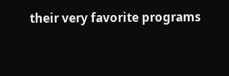their very favorite programs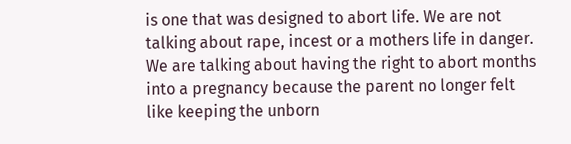is one that was designed to abort life. We are not talking about rape, incest or a mothers life in danger. We are talking about having the right to abort months into a pregnancy because the parent no longer felt like keeping the unborn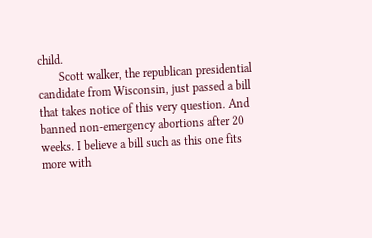child.
       Scott walker, the republican presidential candidate from Wisconsin, just passed a bill that takes notice of this very question. And banned non-emergency abortions after 20 weeks. I believe a bill such as this one fits more with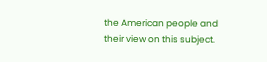the American people and their view on this subject.